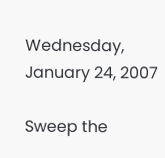Wednesday, January 24, 2007

Sweep the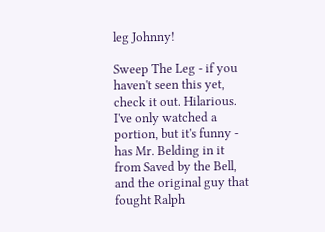leg Johnny!

Sweep The Leg - if you haven't seen this yet, check it out. Hilarious. I've only watched a portion, but it's funny - has Mr. Belding in it from Saved by the Bell, and the original guy that fought Ralph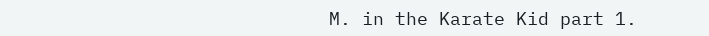M. in the Karate Kid part 1.